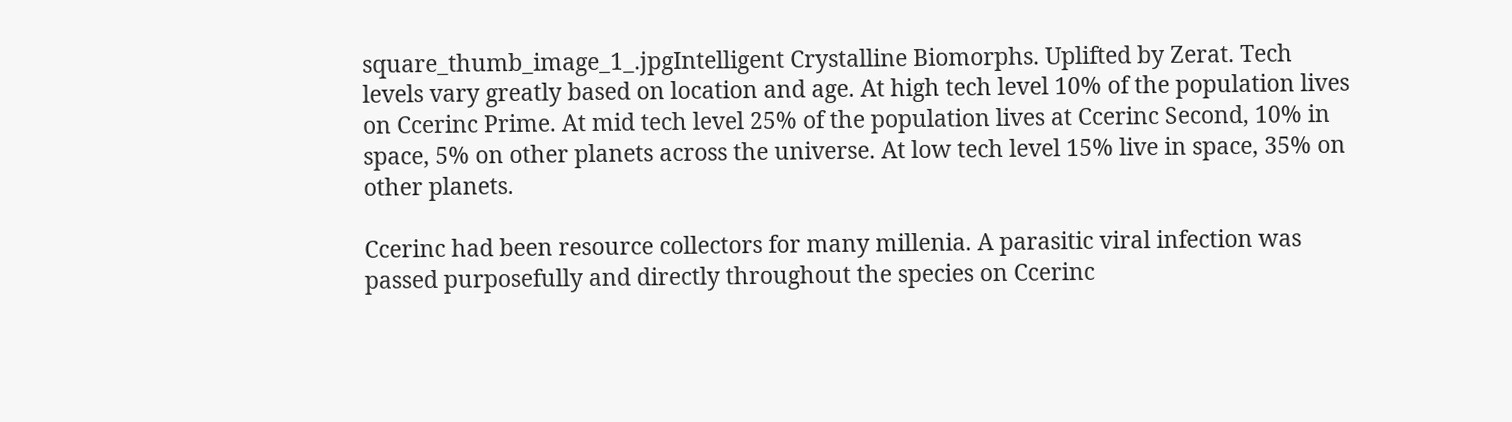square_thumb_image_1_.jpgIntelligent Crystalline Biomorphs. Uplifted by Zerat. Tech levels vary greatly based on location and age. At high tech level 10% of the population lives on Ccerinc Prime. At mid tech level 25% of the population lives at Ccerinc Second, 10% in space, 5% on other planets across the universe. At low tech level 15% live in space, 35% on other planets.

Ccerinc had been resource collectors for many millenia. A parasitic viral infection was passed purposefully and directly throughout the species on Ccerinc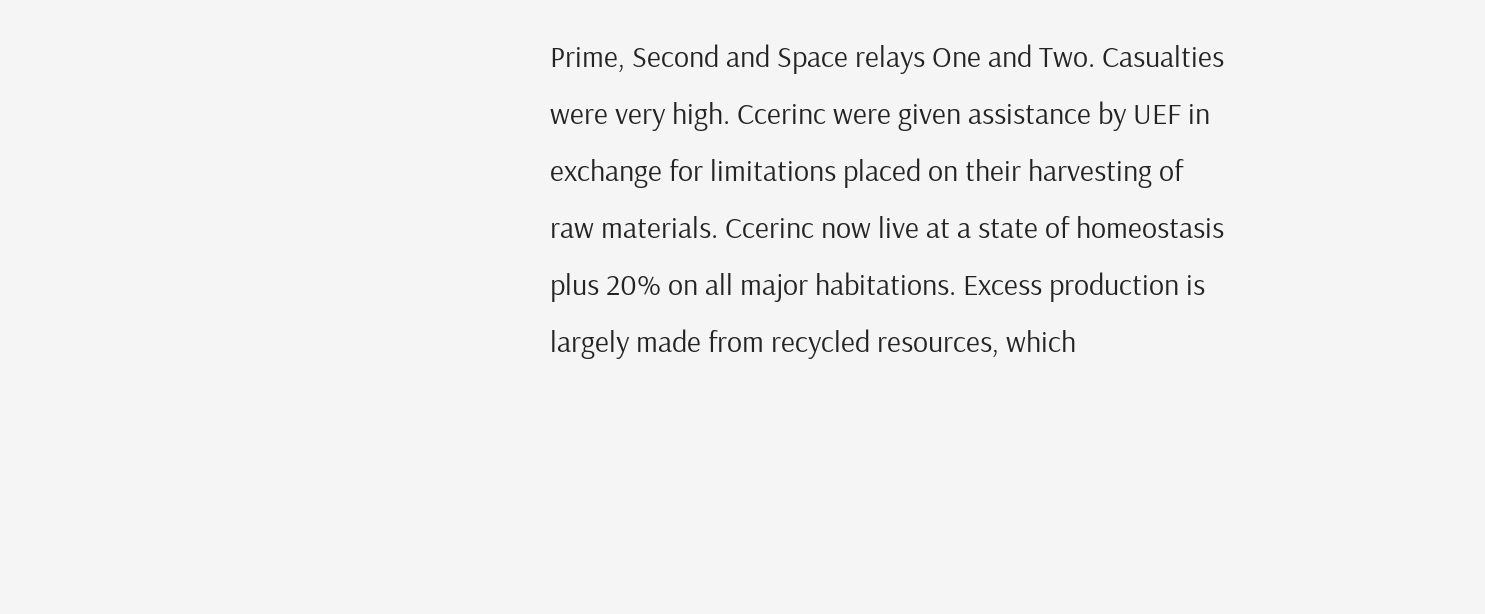Prime, Second and Space relays One and Two. Casualties were very high. Ccerinc were given assistance by UEF in exchange for limitations placed on their harvesting of raw materials. Ccerinc now live at a state of homeostasis plus 20% on all major habitations. Excess production is largely made from recycled resources, which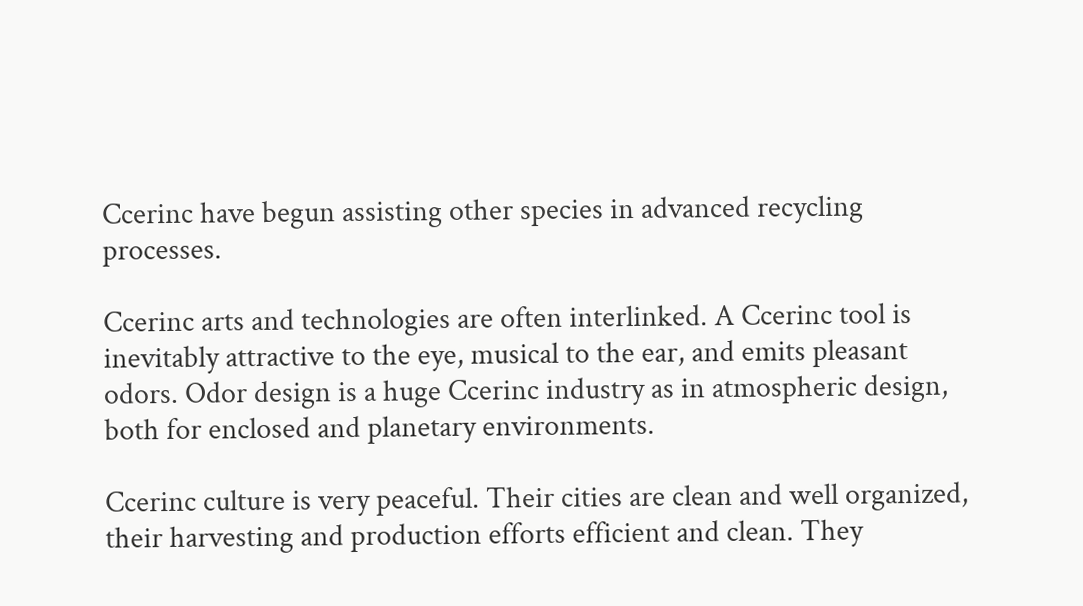Ccerinc have begun assisting other species in advanced recycling processes.

Ccerinc arts and technologies are often interlinked. A Ccerinc tool is inevitably attractive to the eye, musical to the ear, and emits pleasant odors. Odor design is a huge Ccerinc industry as in atmospheric design, both for enclosed and planetary environments.

Ccerinc culture is very peaceful. Their cities are clean and well organized, their harvesting and production efforts efficient and clean. They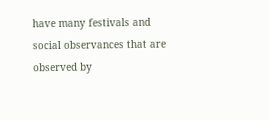have many festivals and social observances that are observed by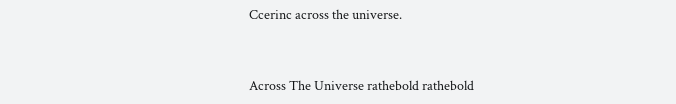Ccerinc across the universe.


Across The Universe rathebold rathebold